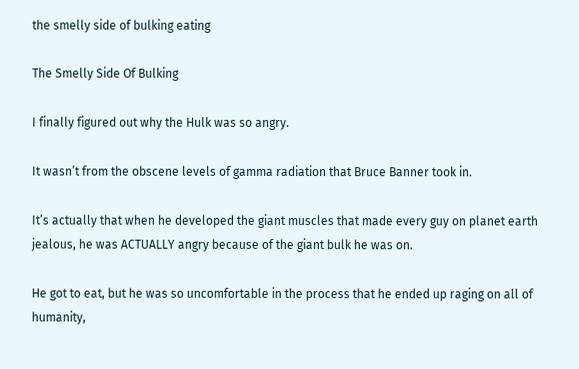the smelly side of bulking eating

The Smelly Side Of Bulking

I finally figured out why the Hulk was so angry.

It wasn’t from the obscene levels of gamma radiation that Bruce Banner took in.

It’s actually that when he developed the giant muscles that made every guy on planet earth jealous, he was ACTUALLY angry because of the giant bulk he was on.

He got to eat, but he was so uncomfortable in the process that he ended up raging on all of humanity,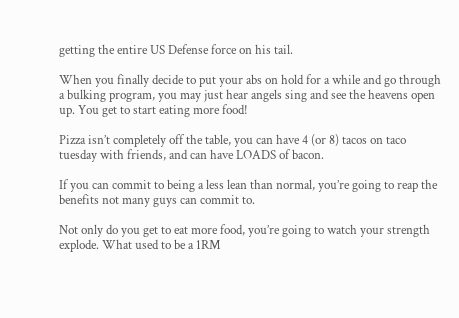getting the entire US Defense force on his tail.

When you finally decide to put your abs on hold for a while and go through a bulking program, you may just hear angels sing and see the heavens open up. You get to start eating more food!

Pizza isn’t completely off the table, you can have 4 (or 8) tacos on taco tuesday with friends, and can have LOADS of bacon.

If you can commit to being a less lean than normal, you’re going to reap the benefits not many guys can commit to.

Not only do you get to eat more food, you’re going to watch your strength explode. What used to be a 1RM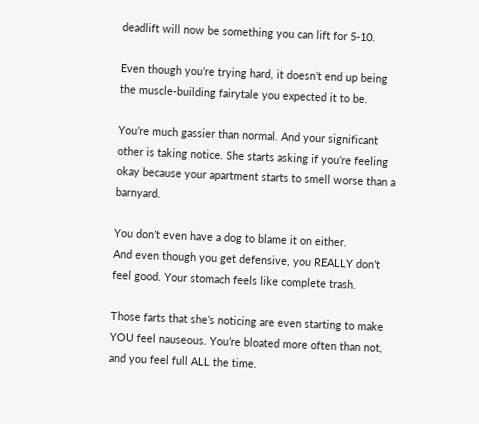deadlift will now be something you can lift for 5-10.

Even though you’re trying hard, it doesn’t end up being the muscle-building fairytale you expected it to be.

You’re much gassier than normal. And your significant other is taking notice. She starts asking if you’re feeling okay because your apartment starts to smell worse than a barnyard.

You don’t even have a dog to blame it on either.
And even though you get defensive, you REALLY don’t feel good. Your stomach feels like complete trash.

Those farts that she’s noticing are even starting to make YOU feel nauseous. You’re bloated more often than not, and you feel full ALL the time.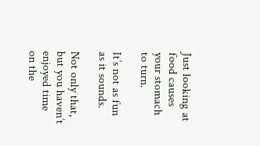Just looking at food causes your stomach to turn.

It’s not as fun as it sounds.

Not only that, but you haven’t enjoyed time on the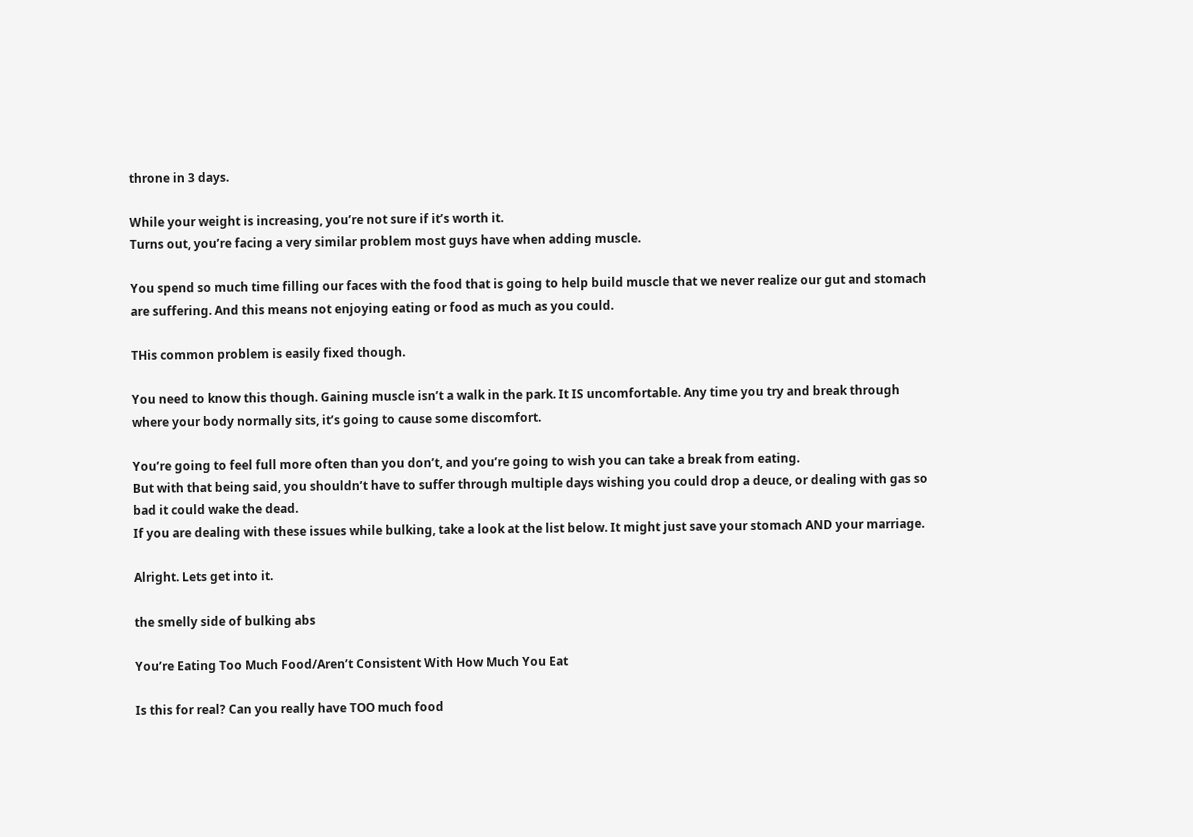throne in 3 days.

While your weight is increasing, you’re not sure if it’s worth it.
Turns out, you’re facing a very similar problem most guys have when adding muscle.

You spend so much time filling our faces with the food that is going to help build muscle that we never realize our gut and stomach are suffering. And this means not enjoying eating or food as much as you could.

THis common problem is easily fixed though.

You need to know this though. Gaining muscle isn’t a walk in the park. It IS uncomfortable. Any time you try and break through where your body normally sits, it’s going to cause some discomfort.

You’re going to feel full more often than you don’t, and you’re going to wish you can take a break from eating.
But with that being said, you shouldn’t have to suffer through multiple days wishing you could drop a deuce, or dealing with gas so bad it could wake the dead.
If you are dealing with these issues while bulking, take a look at the list below. It might just save your stomach AND your marriage.

Alright. Lets get into it.

the smelly side of bulking abs

You’re Eating Too Much Food/Aren’t Consistent With How Much You Eat

Is this for real? Can you really have TOO much food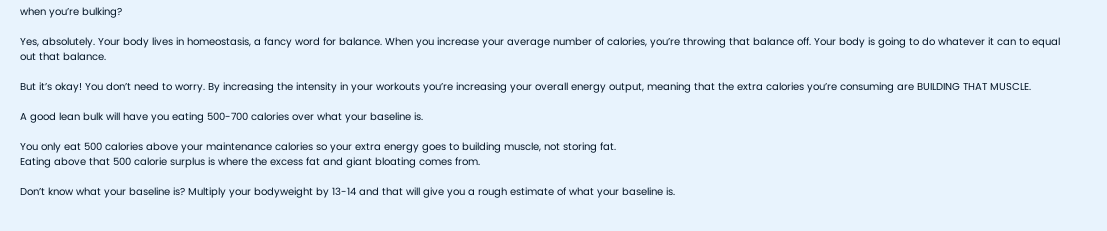when you’re bulking?

Yes, absolutely. Your body lives in homeostasis, a fancy word for balance. When you increase your average number of calories, you’re throwing that balance off. Your body is going to do whatever it can to equal out that balance.

But it’s okay! You don’t need to worry. By increasing the intensity in your workouts you’re increasing your overall energy output, meaning that the extra calories you’re consuming are BUILDING THAT MUSCLE.

A good lean bulk will have you eating 500-700 calories over what your baseline is.

You only eat 500 calories above your maintenance calories so your extra energy goes to building muscle, not storing fat.
Eating above that 500 calorie surplus is where the excess fat and giant bloating comes from.

Don’t know what your baseline is? Multiply your bodyweight by 13-14 and that will give you a rough estimate of what your baseline is.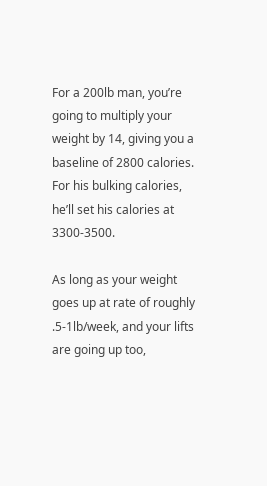For a 200lb man, you’re going to multiply your weight by 14, giving you a baseline of 2800 calories. For his bulking calories, he’ll set his calories at 3300-3500.

As long as your weight goes up at rate of roughly .5-1lb/week, and your lifts are going up too,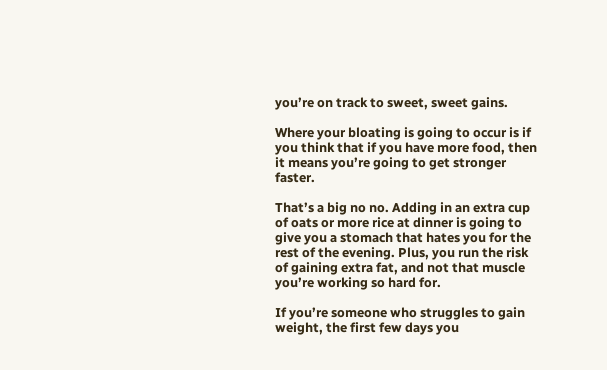you’re on track to sweet, sweet gains.

Where your bloating is going to occur is if you think that if you have more food, then it means you’re going to get stronger faster.

That’s a big no no. Adding in an extra cup of oats or more rice at dinner is going to give you a stomach that hates you for the rest of the evening. Plus, you run the risk of gaining extra fat, and not that muscle you’re working so hard for.

If you’re someone who struggles to gain weight, the first few days you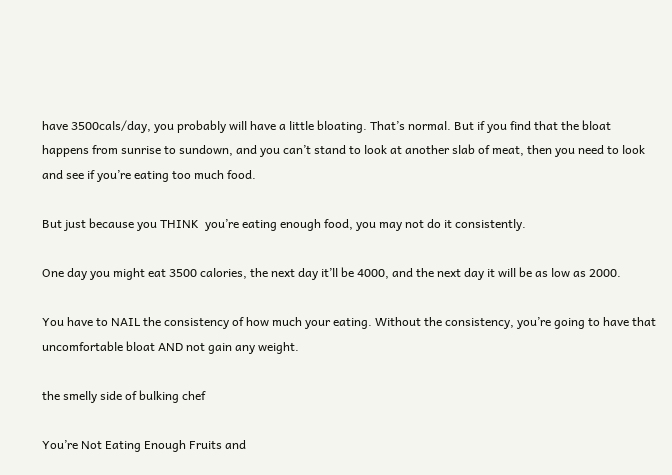have 3500cals/day, you probably will have a little bloating. That’s normal. But if you find that the bloat happens from sunrise to sundown, and you can’t stand to look at another slab of meat, then you need to look and see if you’re eating too much food.

But just because you THINK  you’re eating enough food, you may not do it consistently.

One day you might eat 3500 calories, the next day it’ll be 4000, and the next day it will be as low as 2000.

You have to NAIL the consistency of how much your eating. Without the consistency, you’re going to have that uncomfortable bloat AND not gain any weight.

the smelly side of bulking chef

You’re Not Eating Enough Fruits and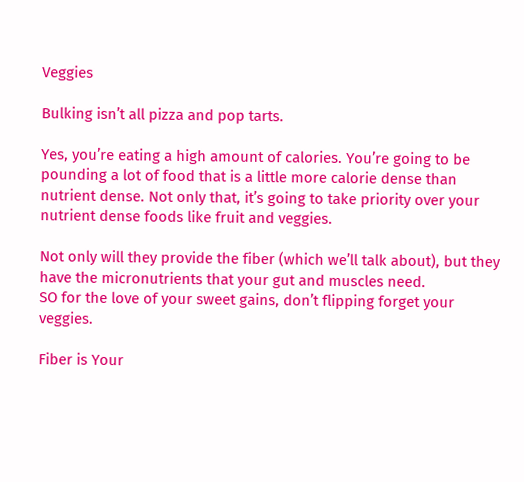Veggies

Bulking isn’t all pizza and pop tarts.

Yes, you’re eating a high amount of calories. You’re going to be pounding a lot of food that is a little more calorie dense than nutrient dense. Not only that, it’s going to take priority over your nutrient dense foods like fruit and veggies.

Not only will they provide the fiber (which we’ll talk about), but they have the micronutrients that your gut and muscles need.
SO for the love of your sweet gains, don’t flipping forget your veggies.

Fiber is Your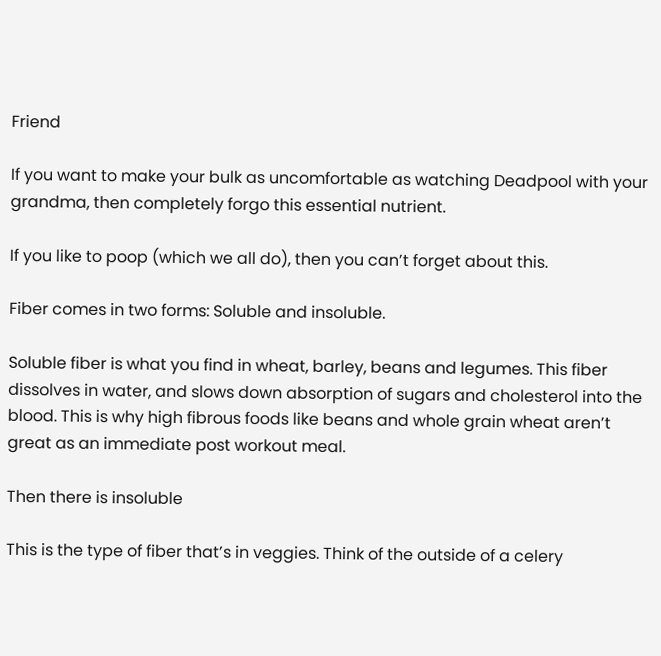Friend

If you want to make your bulk as uncomfortable as watching Deadpool with your grandma, then completely forgo this essential nutrient.

If you like to poop (which we all do), then you can’t forget about this.

Fiber comes in two forms: Soluble and insoluble.

Soluble fiber is what you find in wheat, barley, beans and legumes. This fiber dissolves in water, and slows down absorption of sugars and cholesterol into the blood. This is why high fibrous foods like beans and whole grain wheat aren’t great as an immediate post workout meal.

Then there is insoluble

This is the type of fiber that’s in veggies. Think of the outside of a celery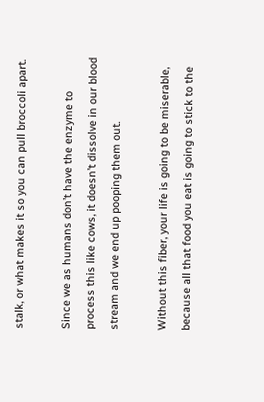stalk, or what makes it so you can pull broccoli apart.

Since we as humans don’t have the enzyme to process this like cows, it doesn’t dissolve in our blood stream and we end up pooping them out.

Without this fiber, your life is going to be miserable, because all that food you eat is going to stick to the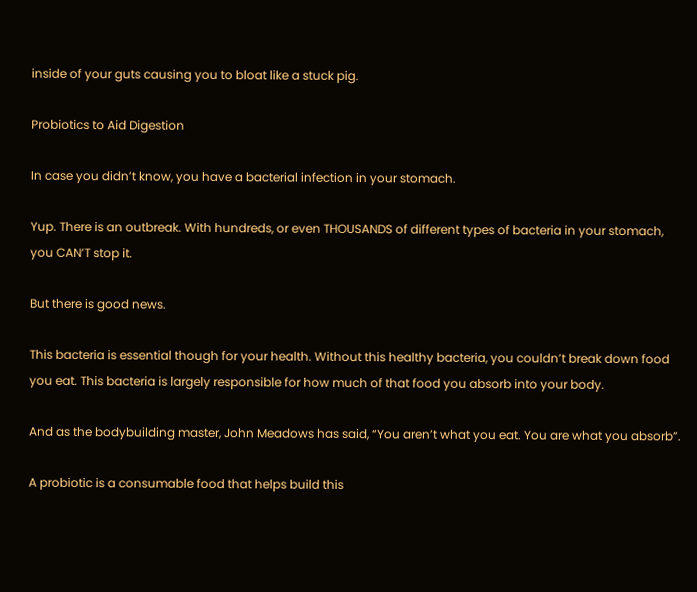inside of your guts causing you to bloat like a stuck pig.

Probiotics to Aid Digestion

In case you didn’t know, you have a bacterial infection in your stomach.

Yup. There is an outbreak. With hundreds, or even THOUSANDS of different types of bacteria in your stomach, you CAN’T stop it.

But there is good news.

This bacteria is essential though for your health. Without this healthy bacteria, you couldn’t break down food you eat. This bacteria is largely responsible for how much of that food you absorb into your body.

And as the bodybuilding master, John Meadows has said, “You aren’t what you eat. You are what you absorb”.

A probiotic is a consumable food that helps build this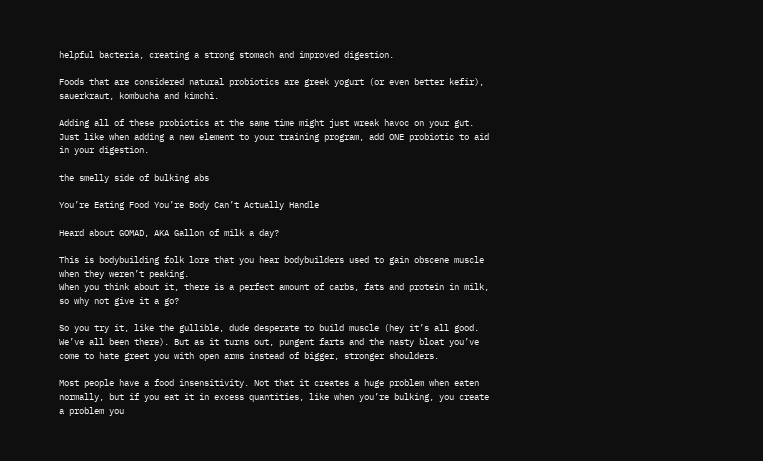helpful bacteria, creating a strong stomach and improved digestion.

Foods that are considered natural probiotics are greek yogurt (or even better kefir), sauerkraut, kombucha and kimchi.

Adding all of these probiotics at the same time might just wreak havoc on your gut. Just like when adding a new element to your training program, add ONE probiotic to aid in your digestion.

the smelly side of bulking abs

You’re Eating Food You’re Body Can’t Actually Handle

Heard about GOMAD, AKA Gallon of milk a day?

This is bodybuilding folk lore that you hear bodybuilders used to gain obscene muscle when they weren’t peaking.
When you think about it, there is a perfect amount of carbs, fats and protein in milk, so why not give it a go?

So you try it, like the gullible, dude desperate to build muscle (hey it’s all good. We’ve all been there). But as it turns out, pungent farts and the nasty bloat you’ve come to hate greet you with open arms instead of bigger, stronger shoulders.

Most people have a food insensitivity. Not that it creates a huge problem when eaten normally, but if you eat it in excess quantities, like when you’re bulking, you create a problem you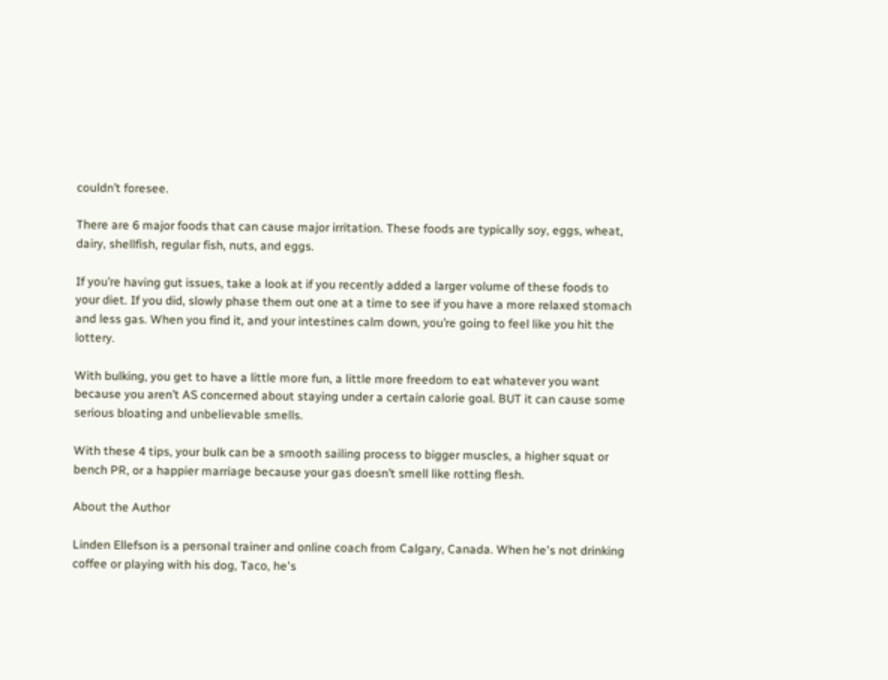couldn’t foresee.

There are 6 major foods that can cause major irritation. These foods are typically soy, eggs, wheat, dairy, shellfish, regular fish, nuts, and eggs.

If you’re having gut issues, take a look at if you recently added a larger volume of these foods to your diet. If you did, slowly phase them out one at a time to see if you have a more relaxed stomach and less gas. When you find it, and your intestines calm down, you’re going to feel like you hit the lottery.

With bulking, you get to have a little more fun, a little more freedom to eat whatever you want because you aren’t AS concerned about staying under a certain calorie goal. BUT it can cause some serious bloating and unbelievable smells.

With these 4 tips, your bulk can be a smooth sailing process to bigger muscles, a higher squat or bench PR, or a happier marriage because your gas doesn’t smell like rotting flesh.

About the Author

Linden Ellefson is a personal trainer and online coach from Calgary, Canada. When he's not drinking coffee or playing with his dog, Taco, he's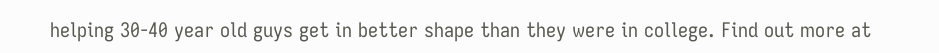helping 30-40 year old guys get in better shape than they were in college. Find out more at